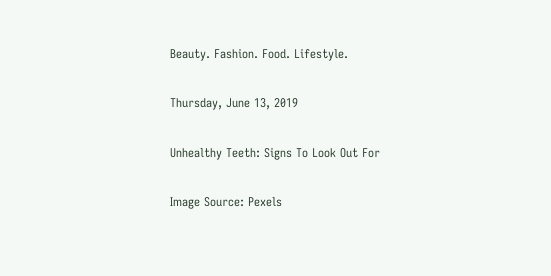Beauty. Fashion. Food. Lifestyle.

Thursday, June 13, 2019

Unhealthy Teeth: Signs To Look Out For

Image Source: Pexels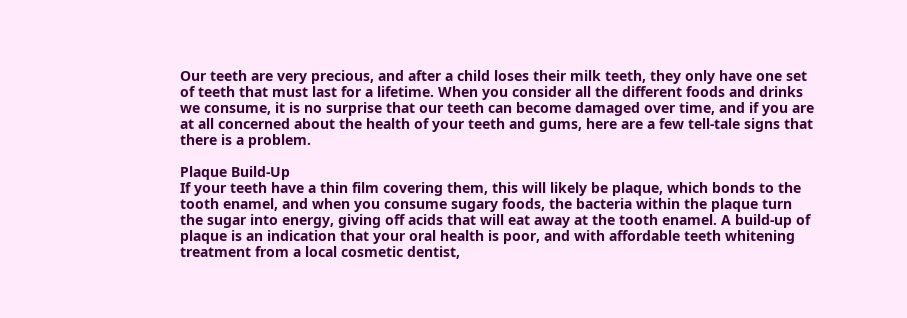Our teeth are very precious, and after a child loses their milk teeth, they only have one set of teeth that must last for a lifetime. When you consider all the different foods and drinks we consume, it is no surprise that our teeth can become damaged over time, and if you are at all concerned about the health of your teeth and gums, here are a few tell-tale signs that there is a problem.

Plaque Build-Up
If your teeth have a thin film covering them, this will likely be plaque, which bonds to the tooth enamel, and when you consume sugary foods, the bacteria within the plaque turn the sugar into energy, giving off acids that will eat away at the tooth enamel. A build-up of plaque is an indication that your oral health is poor, and with affordable teeth whitening treatment from a local cosmetic dentist,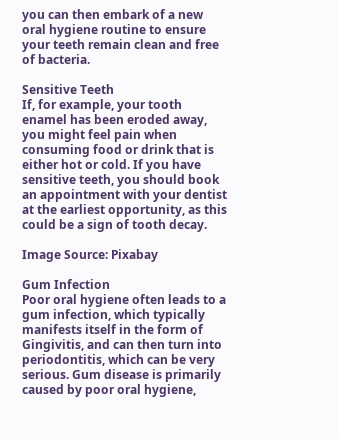you can then embark of a new oral hygiene routine to ensure your teeth remain clean and free of bacteria.

Sensitive Teeth
If, for example, your tooth enamel has been eroded away, you might feel pain when consuming food or drink that is either hot or cold. If you have sensitive teeth, you should book an appointment with your dentist at the earliest opportunity, as this could be a sign of tooth decay.

Image Source: Pixabay

Gum Infection
Poor oral hygiene often leads to a gum infection, which typically manifests itself in the form of Gingivitis, and can then turn into periodontitis, which can be very serious. Gum disease is primarily caused by poor oral hygiene,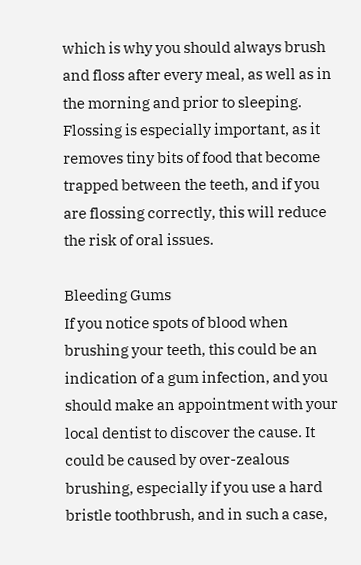which is why you should always brush and floss after every meal, as well as in the morning and prior to sleeping. Flossing is especially important, as it removes tiny bits of food that become trapped between the teeth, and if you are flossing correctly, this will reduce the risk of oral issues.

Bleeding Gums
If you notice spots of blood when brushing your teeth, this could be an indication of a gum infection, and you should make an appointment with your local dentist to discover the cause. It could be caused by over-zealous brushing, especially if you use a hard bristle toothbrush, and in such a case,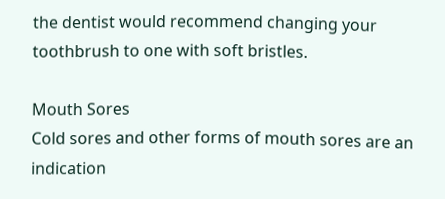the dentist would recommend changing your toothbrush to one with soft bristles.

Mouth Sores
Cold sores and other forms of mouth sores are an indication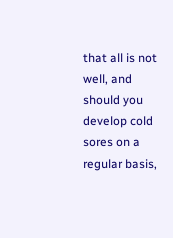that all is not well, and should you develop cold sores on a regular basis,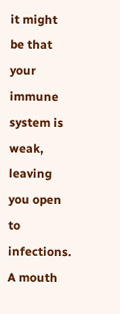it might be that your immune system is weak, leaving you open to infections. A mouth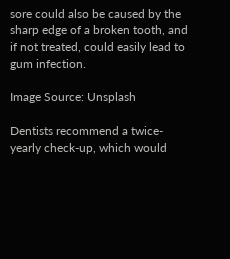sore could also be caused by the sharp edge of a broken tooth, and if not treated, could easily lead to gum infection.

Image Source: Unsplash

Dentists recommend a twice-yearly check-up, which would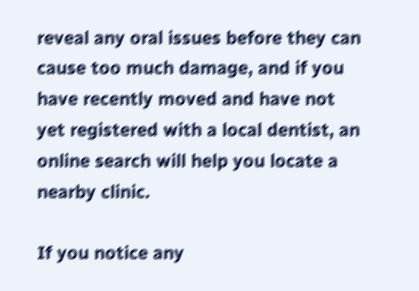reveal any oral issues before they can cause too much damage, and if you have recently moved and have not yet registered with a local dentist, an online search will help you locate a nearby clinic.

If you notice any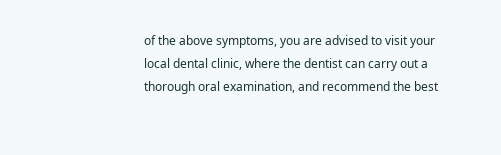of the above symptoms, you are advised to visit your local dental clinic, where the dentist can carry out a thorough oral examination, and recommend the best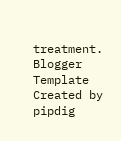treatment.
Blogger Template Created by pipdig